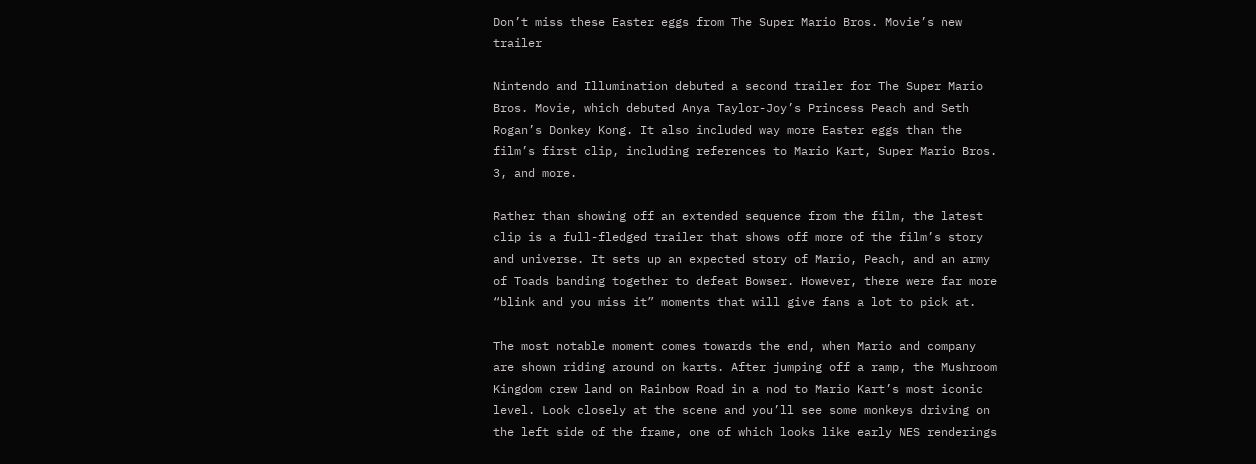Don’t miss these Easter eggs from The Super Mario Bros. Movie’s new trailer

Nintendo and Illumination debuted a second trailer for The Super Mario Bros. Movie, which debuted Anya Taylor-Joy’s Princess Peach and Seth Rogan’s Donkey Kong. It also included way more Easter eggs than the film’s first clip, including references to Mario Kart, Super Mario Bros. 3, and more.

Rather than showing off an extended sequence from the film, the latest clip is a full-fledged trailer that shows off more of the film’s story and universe. It sets up an expected story of Mario, Peach, and an army of Toads banding together to defeat Bowser. However, there were far more “blink and you miss it” moments that will give fans a lot to pick at.

The most notable moment comes towards the end, when Mario and company are shown riding around on karts. After jumping off a ramp, the Mushroom Kingdom crew land on Rainbow Road in a nod to Mario Kart’s most iconic level. Look closely at the scene and you’ll see some monkeys driving on the left side of the frame, one of which looks like early NES renderings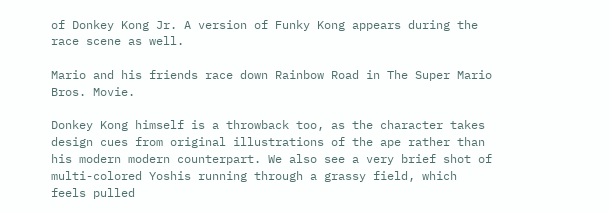of Donkey Kong Jr. A version of Funky Kong appears during the race scene as well.

Mario and his friends race down Rainbow Road in The Super Mario Bros. Movie.

Donkey Kong himself is a throwback too, as the character takes design cues from original illustrations of the ape rather than his modern modern counterpart. We also see a very brief shot of multi-colored Yoshis running through a grassy field, which feels pulled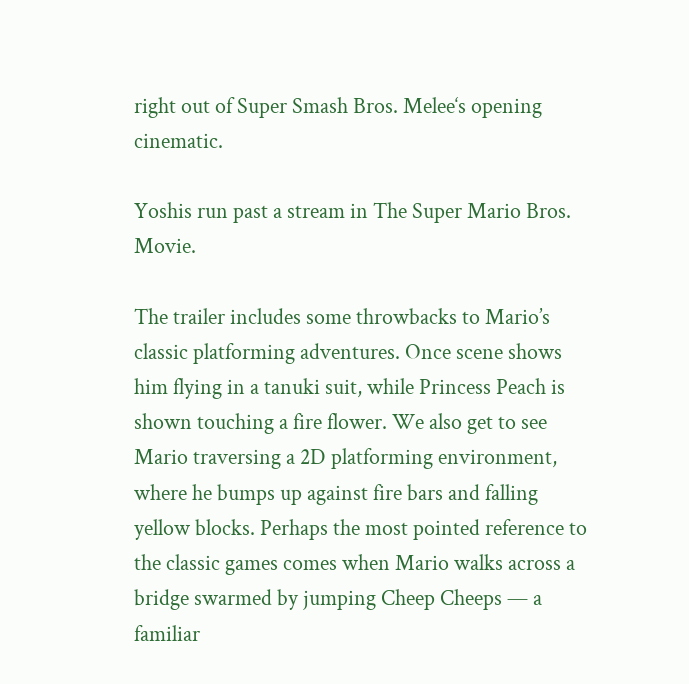right out of Super Smash Bros. Melee‘s opening cinematic.

Yoshis run past a stream in The Super Mario Bros. Movie.

The trailer includes some throwbacks to Mario’s classic platforming adventures. Once scene shows him flying in a tanuki suit, while Princess Peach is shown touching a fire flower. We also get to see Mario traversing a 2D platforming environment, where he bumps up against fire bars and falling yellow blocks. Perhaps the most pointed reference to the classic games comes when Mario walks across a bridge swarmed by jumping Cheep Cheeps — a familiar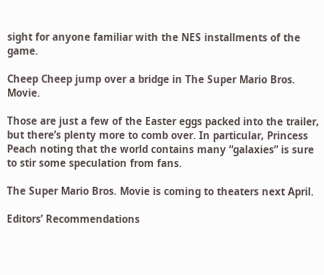sight for anyone familiar with the NES installments of the game.

Cheep Cheep jump over a bridge in The Super Mario Bros. Movie.

Those are just a few of the Easter eggs packed into the trailer, but there’s plenty more to comb over. In particular, Princess Peach noting that the world contains many “galaxies” is sure to stir some speculation from fans.

The Super Mario Bros. Movie is coming to theaters next April.

Editors’ Recommendations